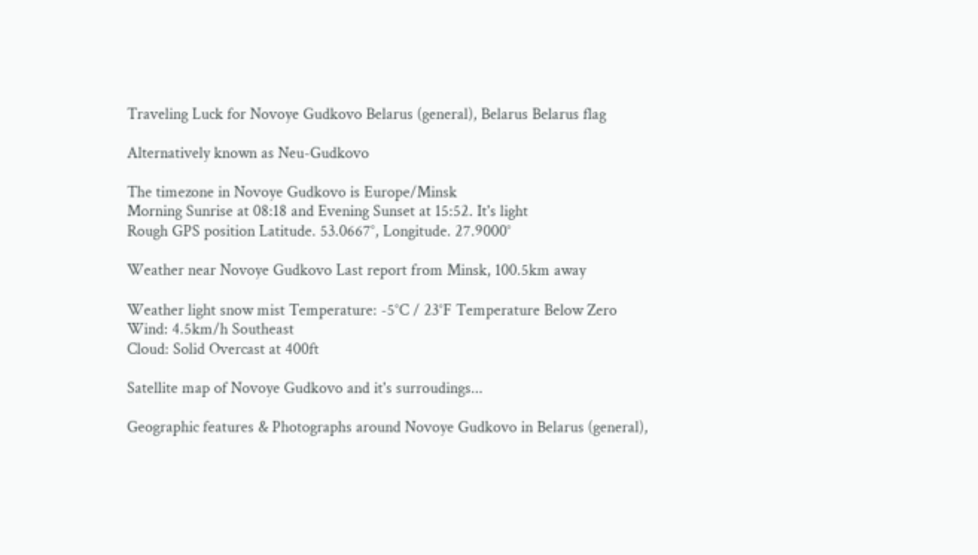Traveling Luck for Novoye Gudkovo Belarus (general), Belarus Belarus flag

Alternatively known as Neu-Gudkovo

The timezone in Novoye Gudkovo is Europe/Minsk
Morning Sunrise at 08:18 and Evening Sunset at 15:52. It's light
Rough GPS position Latitude. 53.0667°, Longitude. 27.9000°

Weather near Novoye Gudkovo Last report from Minsk, 100.5km away

Weather light snow mist Temperature: -5°C / 23°F Temperature Below Zero
Wind: 4.5km/h Southeast
Cloud: Solid Overcast at 400ft

Satellite map of Novoye Gudkovo and it's surroudings...

Geographic features & Photographs around Novoye Gudkovo in Belarus (general),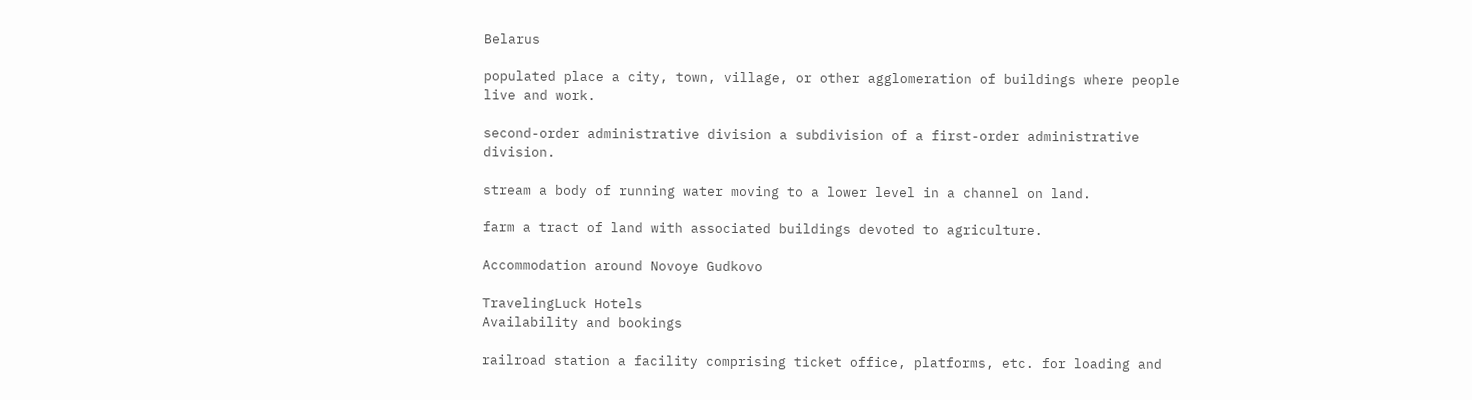Belarus

populated place a city, town, village, or other agglomeration of buildings where people live and work.

second-order administrative division a subdivision of a first-order administrative division.

stream a body of running water moving to a lower level in a channel on land.

farm a tract of land with associated buildings devoted to agriculture.

Accommodation around Novoye Gudkovo

TravelingLuck Hotels
Availability and bookings

railroad station a facility comprising ticket office, platforms, etc. for loading and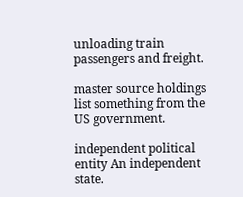unloading train passengers and freight.

master source holdings list something from the US government.

independent political entity An independent state.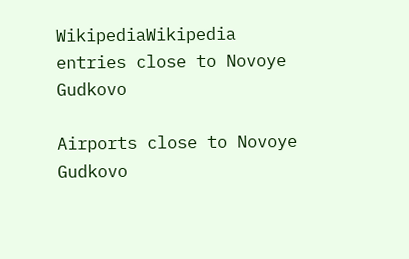WikipediaWikipedia entries close to Novoye Gudkovo

Airports close to Novoye Gudkovo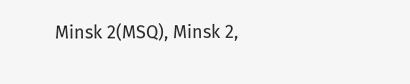Minsk 2(MSQ), Minsk 2,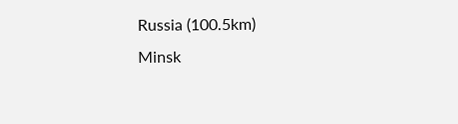Russia (100.5km)
Minsk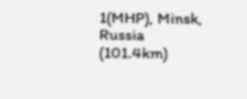1(MHP), Minsk, Russia (101.4km)